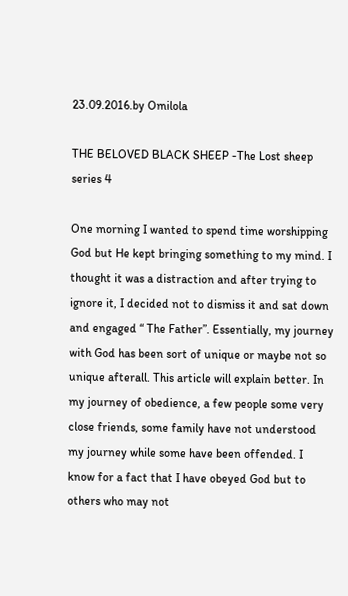23.09.2016.by Omilola

THE BELOVED BLACK SHEEP -The Lost sheep series 4

One morning I wanted to spend time worshipping God but He kept bringing something to my mind. I thought it was a distraction and after trying to ignore it, I decided not to dismiss it and sat down and engaged “ The Father”. Essentially, my journey with God has been sort of unique or maybe not so unique afterall. This article will explain better. In my journey of obedience, a few people some very close friends, some family have not understood my journey while some have been offended. I know for a fact that I have obeyed God but to others who may not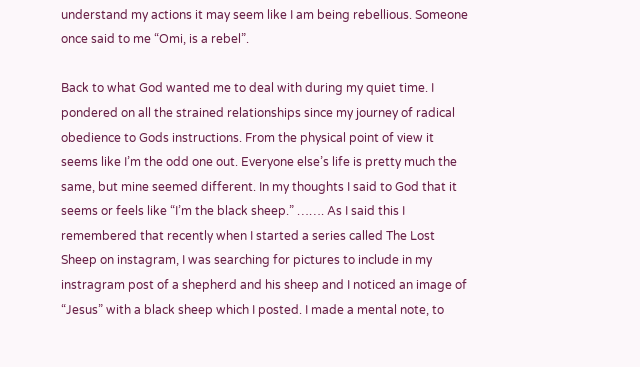understand my actions it may seem like I am being rebellious. Someone once said to me “Omi, is a rebel”.

Back to what God wanted me to deal with during my quiet time. I pondered on all the strained relationships since my journey of radical obedience to Gods instructions. From the physical point of view it seems like I’m the odd one out. Everyone else’s life is pretty much the same, but mine seemed different. In my thoughts I said to God that it seems or feels like “I’m the black sheep.” ……. As I said this I remembered that recently when I started a series called The Lost Sheep on instagram, I was searching for pictures to include in my instragram post of a shepherd and his sheep and I noticed an image of “Jesus” with a black sheep which I posted. I made a mental note, to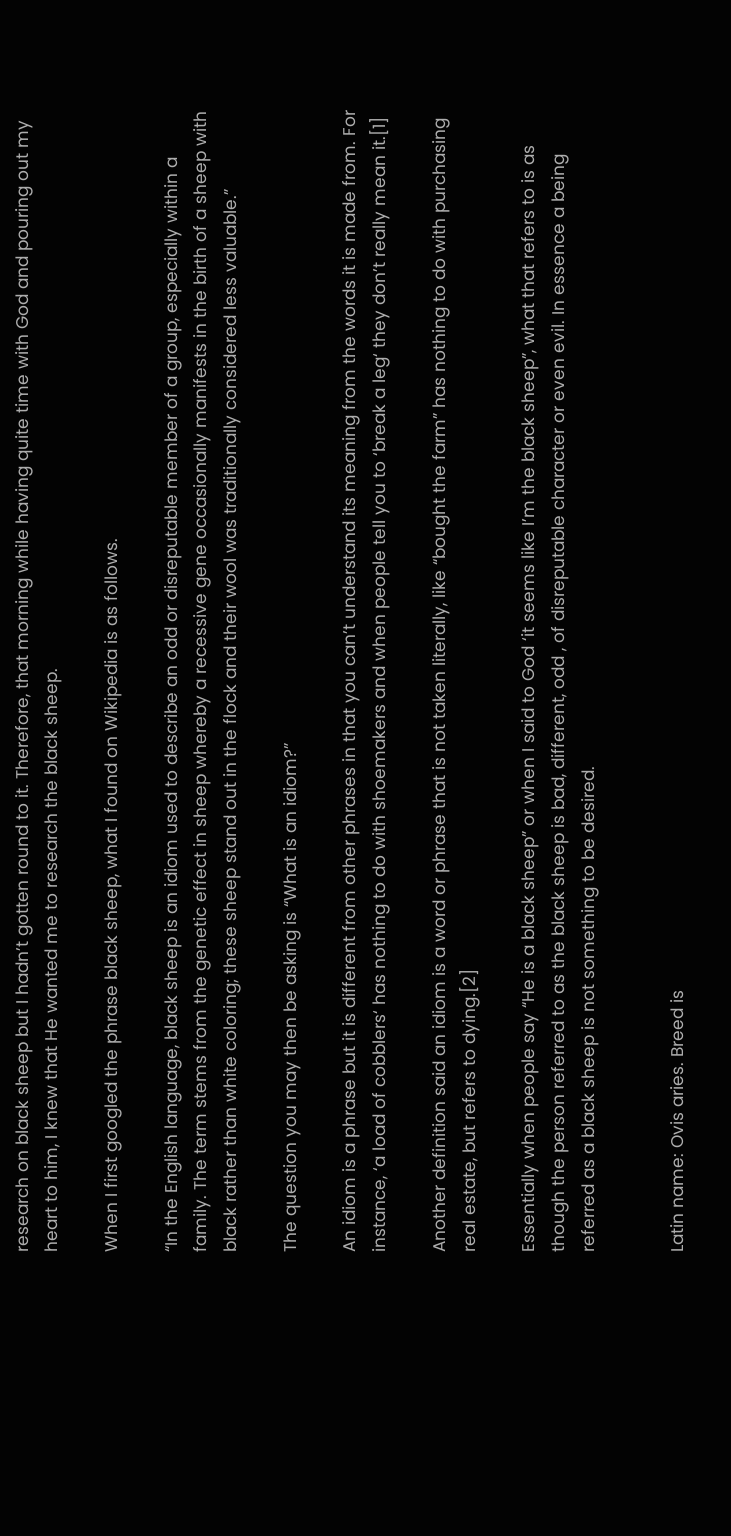research on black sheep but I hadn’t gotten round to it. Therefore, that morning while having quite time with God and pouring out my heart to him, I knew that He wanted me to research the black sheep.

When I first googled the phrase black sheep, what I found on Wikipedia is as follows.

“In the English language, black sheep is an idiom used to describe an odd or disreputable member of a group, especially within a family. The term stems from the genetic effect in sheep whereby a recessive gene occasionally manifests in the birth of a sheep with black rather than white coloring; these sheep stand out in the flock and their wool was traditionally considered less valuable.”

The question you may then be asking is “What is an idiom?”

An idiom is a phrase but it is different from other phrases in that you can’t understand its meaning from the words it is made from. For instance, ‘a load of cobblers‘ has nothing to do with shoemakers and when people tell you to ‘break a leg‘ they don’t really mean it.[1]

Another definition said an idiom is a word or phrase that is not taken literally, like “bought the farm” has nothing to do with purchasing real estate, but refers to dying.[2]

Essentially when people say “He is a black sheep” or when I said to God ‘it seems like I’m the black sheep”, what that refers to is as though the person referred to as the black sheep is bad, different, odd , of disreputable character or even evil. In essence a being referred as a black sheep is not something to be desired.


Latin name: Ovis aries. Breed is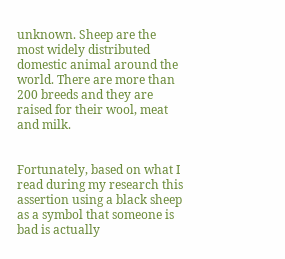unknown. Sheep are the most widely distributed domestic animal around the world. There are more than 200 breeds and they are raised for their wool, meat and milk.


Fortunately, based on what I read during my research this assertion using a black sheep as a symbol that someone is bad is actually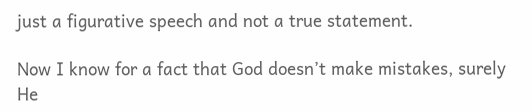just a figurative speech and not a true statement.

Now I know for a fact that God doesn’t make mistakes, surely He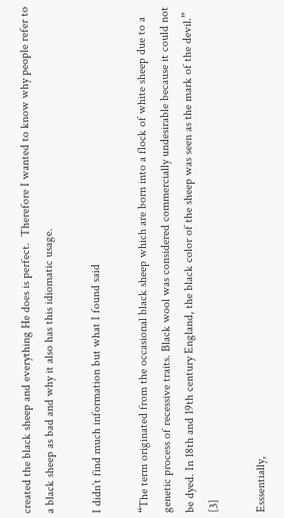created the black sheep and everything He does is perfect.  Therefore I wanted to know why people refer to a black sheep as bad and why it also has this idiomatic usage.

I didn’t find much information but what I found said

“The term originated from the occasional black sheep which are born into a flock of white sheep due to a genetic process of recessive traits. Black wool was considered commercially undesirable because it could not be dyed. In 18th and 19th century England, the black color of the sheep was seen as the mark of the devil.” [3]

Esssentially,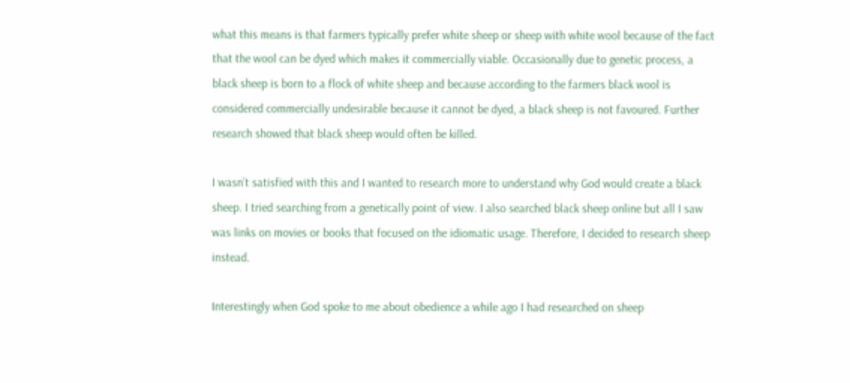what this means is that farmers typically prefer white sheep or sheep with white wool because of the fact that the wool can be dyed which makes it commercially viable. Occasionally due to genetic process, a black sheep is born to a flock of white sheep and because according to the farmers black wool is considered commercially undesirable because it cannot be dyed, a black sheep is not favoured. Further research showed that black sheep would often be killed.

I wasn’t satisfied with this and I wanted to research more to understand why God would create a black sheep. I tried searching from a genetically point of view. I also searched black sheep online but all I saw was links on movies or books that focused on the idiomatic usage. Therefore, I decided to research sheep instead.

Interestingly when God spoke to me about obedience a while ago I had researched on sheep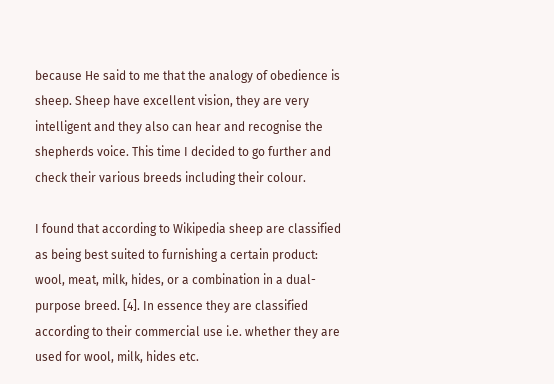because He said to me that the analogy of obedience is sheep. Sheep have excellent vision, they are very intelligent and they also can hear and recognise the shepherds voice. This time I decided to go further and check their various breeds including their colour.

I found that according to Wikipedia sheep are classified as being best suited to furnishing a certain product: wool, meat, milk, hides, or a combination in a dual-purpose breed. [4]. In essence they are classified according to their commercial use i.e. whether they are used for wool, milk, hides etc.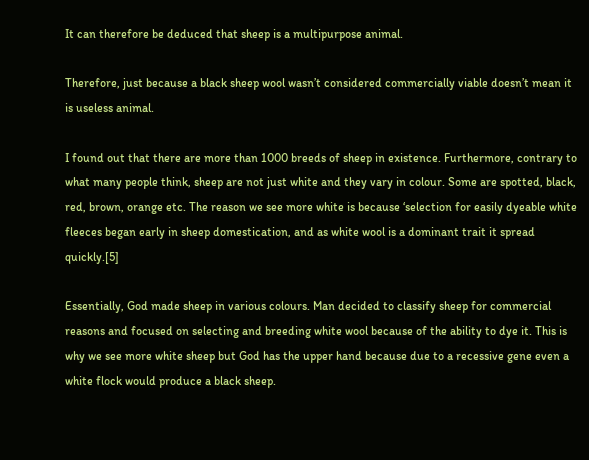It can therefore be deduced that sheep is a multipurpose animal.

Therefore, just because a black sheep wool wasn’t considered commercially viable doesn’t mean it is useless animal.

I found out that there are more than 1000 breeds of sheep in existence. Furthermore, contrary to what many people think, sheep are not just white and they vary in colour. Some are spotted, black, red, brown, orange etc. The reason we see more white is because ‘selection for easily dyeable white fleeces began early in sheep domestication, and as white wool is a dominant trait it spread quickly.[5]

Essentially, God made sheep in various colours. Man decided to classify sheep for commercial reasons and focused on selecting and breeding white wool because of the ability to dye it. This is why we see more white sheep but God has the upper hand because due to a recessive gene even a white flock would produce a black sheep.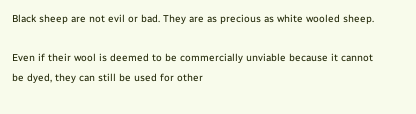Black sheep are not evil or bad. They are as precious as white wooled sheep.

Even if their wool is deemed to be commercially unviable because it cannot be dyed, they can still be used for other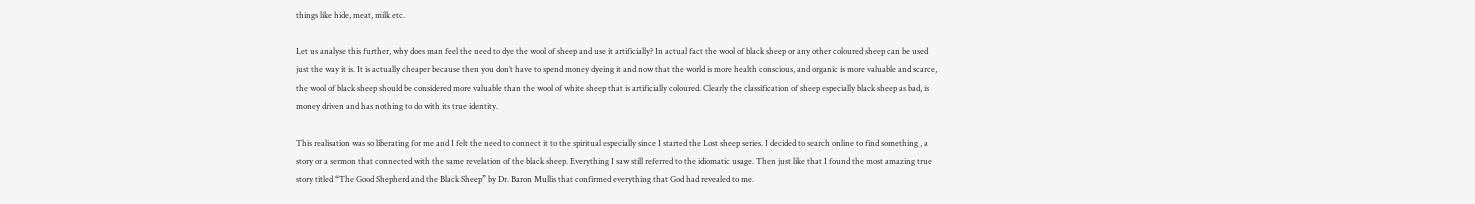things like hide, meat, milk etc.

Let us analyse this further, why does man feel the need to dye the wool of sheep and use it artificially? In actual fact the wool of black sheep or any other coloured sheep can be used just the way it is. It is actually cheaper because then you don’t have to spend money dyeing it and now that the world is more health conscious, and organic is more valuable and scarce, the wool of black sheep should be considered more valuable than the wool of white sheep that is artificially coloured. Clearly the classification of sheep especially black sheep as bad, is money driven and has nothing to do with its true identity.

This realisation was so liberating for me and I felt the need to connect it to the spiritual especially since I started the Lost sheep series. I decided to search online to find something , a story or a sermon that connected with the same revelation of the black sheep. Everything I saw still referred to the idiomatic usage. Then just like that I found the most amazing true story titled “The Good Shepherd and the Black Sheep” by Dr. Baron Mullis that confirmed everything that God had revealed to me.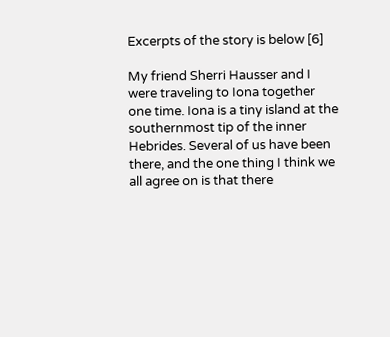Excerpts of the story is below [6]

My friend Sherri Hausser and I were traveling to Iona together one time. Iona is a tiny island at the southernmost tip of the inner Hebrides. Several of us have been there, and the one thing I think we all agree on is that there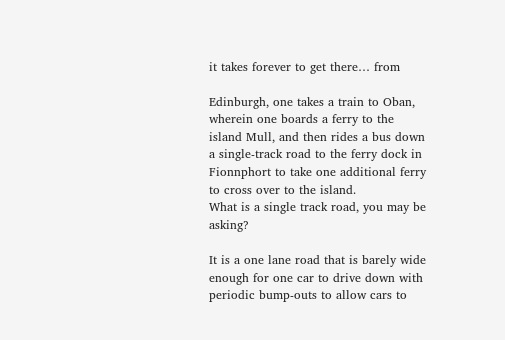it takes forever to get there… from

Edinburgh, one takes a train to Oban, wherein one boards a ferry to the island Mull, and then rides a bus down a single-track road to the ferry dock in Fionnphort to take one additional ferry to cross over to the island.
What is a single track road, you may be asking?

It is a one lane road that is barely wide enough for one car to drive down with periodic bump-outs to allow cars to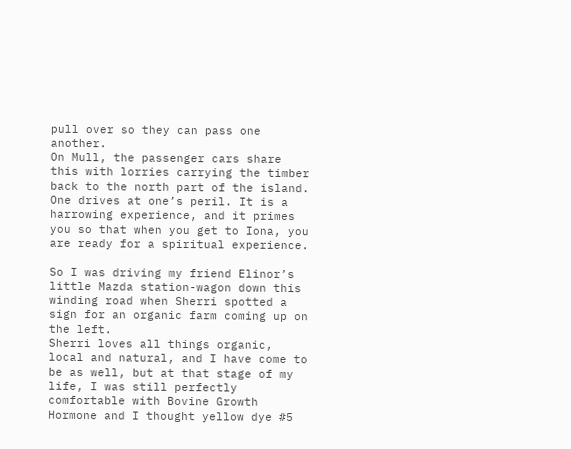pull over so they can pass one another.
On Mull, the passenger cars share this with lorries carrying the timber back to the north part of the island. One drives at one’s peril. It is a harrowing experience, and it primes you so that when you get to Iona, you are ready for a spiritual experience.

So I was driving my friend Elinor’s little Mazda station-wagon down this winding road when Sherri spotted a sign for an organic farm coming up on the left.
Sherri loves all things organic, local and natural, and I have come to be as well, but at that stage of my life, I was still perfectly comfortable with Bovine Growth Hormone and I thought yellow dye #5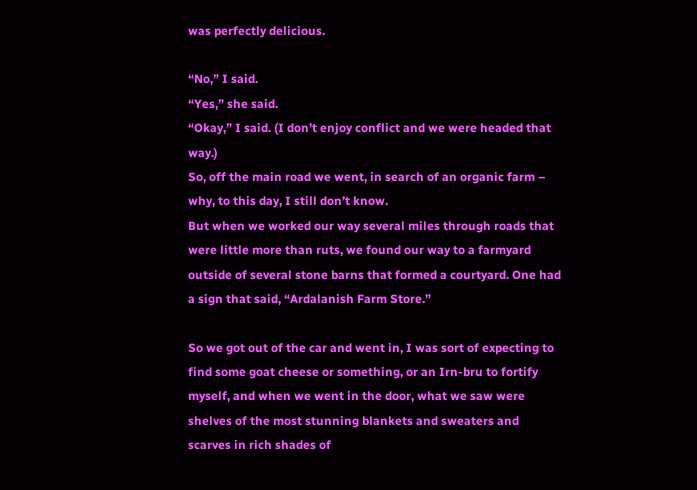was perfectly delicious.

“No,” I said.
“Yes,” she said.
“Okay,” I said. (I don’t enjoy conflict and we were headed that way.)
So, off the main road we went, in search of an organic farm – why, to this day, I still don’t know.
But when we worked our way several miles through roads that were little more than ruts, we found our way to a farmyard outside of several stone barns that formed a courtyard. One had a sign that said, “Ardalanish Farm Store.”

So we got out of the car and went in, I was sort of expecting to find some goat cheese or something, or an Irn-bru to fortify myself, and when we went in the door, what we saw were shelves of the most stunning blankets and sweaters and scarves in rich shades of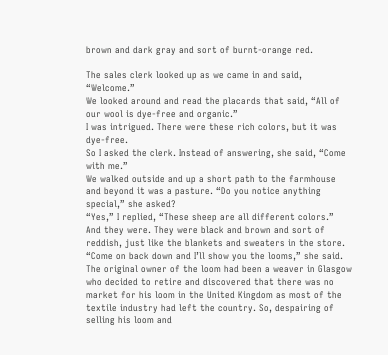brown and dark gray and sort of burnt-orange red.

The sales clerk looked up as we came in and said, “Welcome.”
We looked around and read the placards that said, “All of our wool is dye-free and organic.”
I was intrigued. There were these rich colors, but it was dye-free.
So I asked the clerk. Instead of answering, she said, “Come with me.”
We walked outside and up a short path to the farmhouse and beyond it was a pasture. “Do you notice anything special,” she asked?
“Yes,” I replied, “These sheep are all different colors.”
And they were. They were black and brown and sort of reddish, just like the blankets and sweaters in the store.
“Come on back down and I’ll show you the looms,” she said.
The original owner of the loom had been a weaver in Glasgow who decided to retire and discovered that there was no market for his loom in the United Kingdom as most of the textile industry had left the country. So, despairing of selling his loom and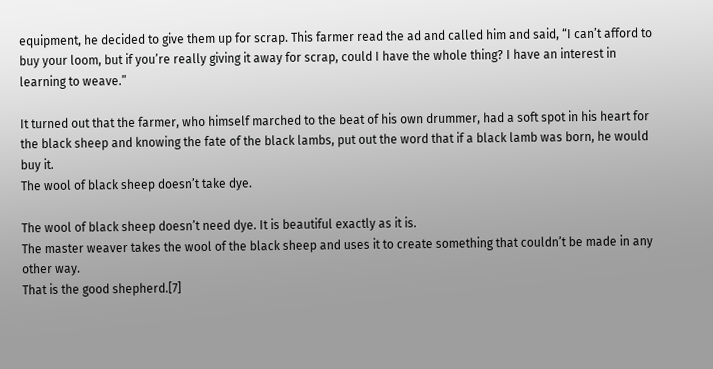equipment, he decided to give them up for scrap. This farmer read the ad and called him and said, “I can’t afford to buy your loom, but if you’re really giving it away for scrap, could I have the whole thing? I have an interest in learning to weave.”

It turned out that the farmer, who himself marched to the beat of his own drummer, had a soft spot in his heart for the black sheep and knowing the fate of the black lambs, put out the word that if a black lamb was born, he would buy it.
The wool of black sheep doesn’t take dye.

The wool of black sheep doesn’t need dye. It is beautiful exactly as it is.
The master weaver takes the wool of the black sheep and uses it to create something that couldn’t be made in any other way.
That is the good shepherd.[7]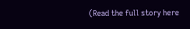(Read the full story here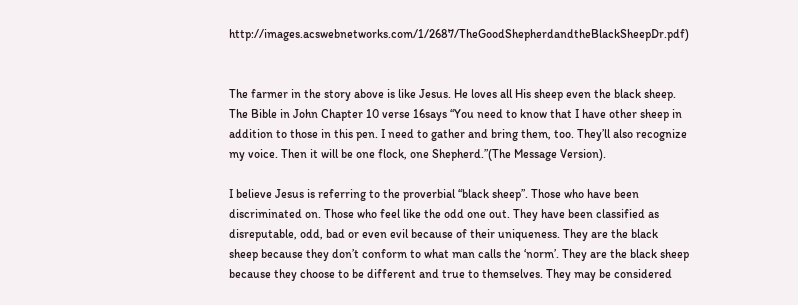http://images.acswebnetworks.com/1/2687/TheGoodShepherdandtheBlackSheepDr.pdf)


The farmer in the story above is like Jesus. He loves all His sheep even the black sheep.  The Bible in John Chapter 10 verse 16says “You need to know that I have other sheep in addition to those in this pen. I need to gather and bring them, too. They’ll also recognize my voice. Then it will be one flock, one Shepherd.”(The Message Version).

I believe Jesus is referring to the proverbial “black sheep”. Those who have been discriminated on. Those who feel like the odd one out. They have been classified as disreputable, odd, bad or even evil because of their uniqueness. They are the black sheep because they don’t conform to what man calls the ‘norm’. They are the black sheep because they choose to be different and true to themselves. They may be considered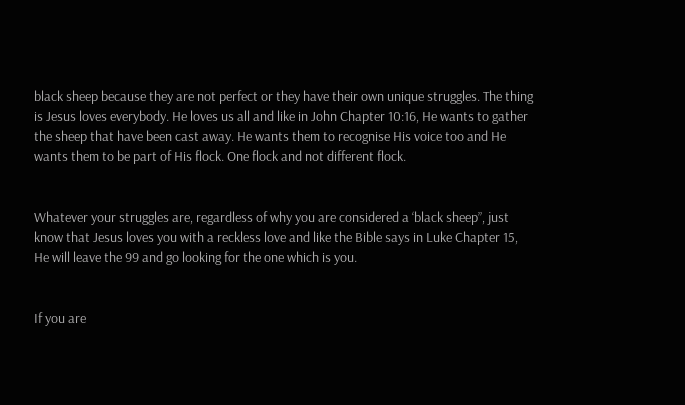black sheep because they are not perfect or they have their own unique struggles. The thing is Jesus loves everybody. He loves us all and like in John Chapter 10:16, He wants to gather the sheep that have been cast away. He wants them to recognise His voice too and He wants them to be part of His flock. One flock and not different flock.


Whatever your struggles are, regardless of why you are considered a ‘black sheep”, just know that Jesus loves you with a reckless love and like the Bible says in Luke Chapter 15, He will leave the 99 and go looking for the one which is you.


If you are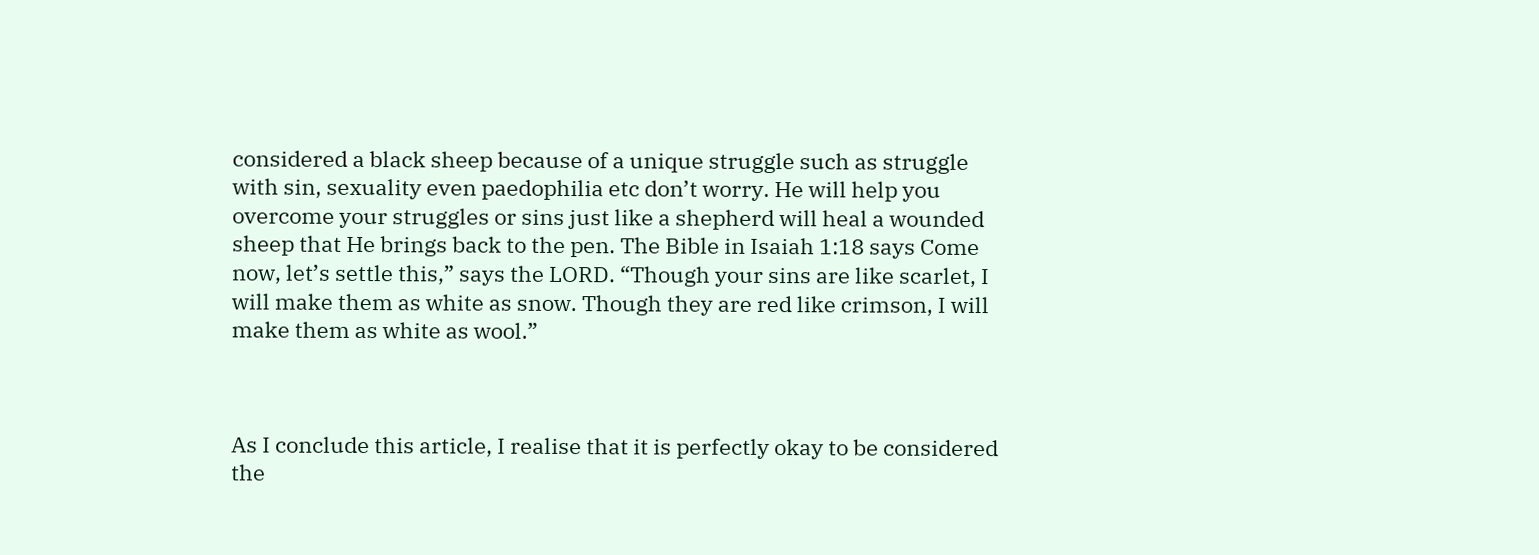considered a black sheep because of a unique struggle such as struggle with sin, sexuality even paedophilia etc don’t worry. He will help you overcome your struggles or sins just like a shepherd will heal a wounded sheep that He brings back to the pen. The Bible in Isaiah 1:18 says Come now, let’s settle this,” says the LORD. “Though your sins are like scarlet, I will make them as white as snow. Though they are red like crimson, I will make them as white as wool.”



As I conclude this article, I realise that it is perfectly okay to be considered the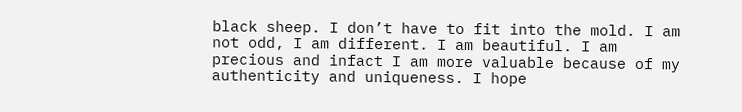black sheep. I don’t have to fit into the mold. I am not odd, I am different. I am beautiful. I am precious and infact I am more valuable because of my authenticity and uniqueness. I hope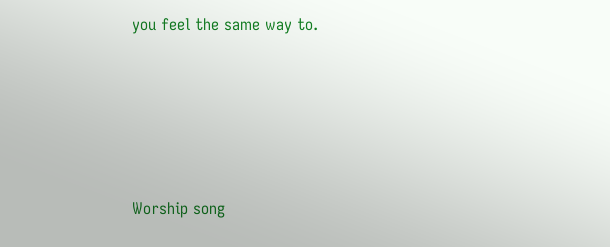you feel the same way to.





Worship song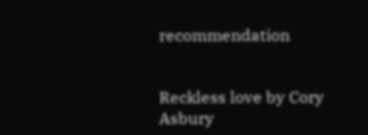recommendation


Reckless love by Cory Asbury